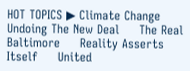HOT TOPICS ▶ Climate Change     Undoing The New Deal     The Real Baltimore     Reality Asserts Itself     United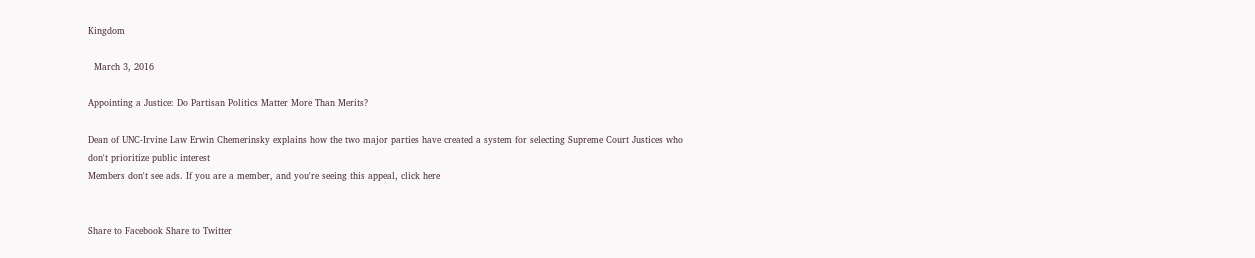Kingdom

  March 3, 2016

Appointing a Justice: Do Partisan Politics Matter More Than Merits?

Dean of UNC-Irvine Law Erwin Chemerinsky explains how the two major parties have created a system for selecting Supreme Court Justices who don't prioritize public interest
Members don't see ads. If you are a member, and you're seeing this appeal, click here


Share to Facebook Share to Twitter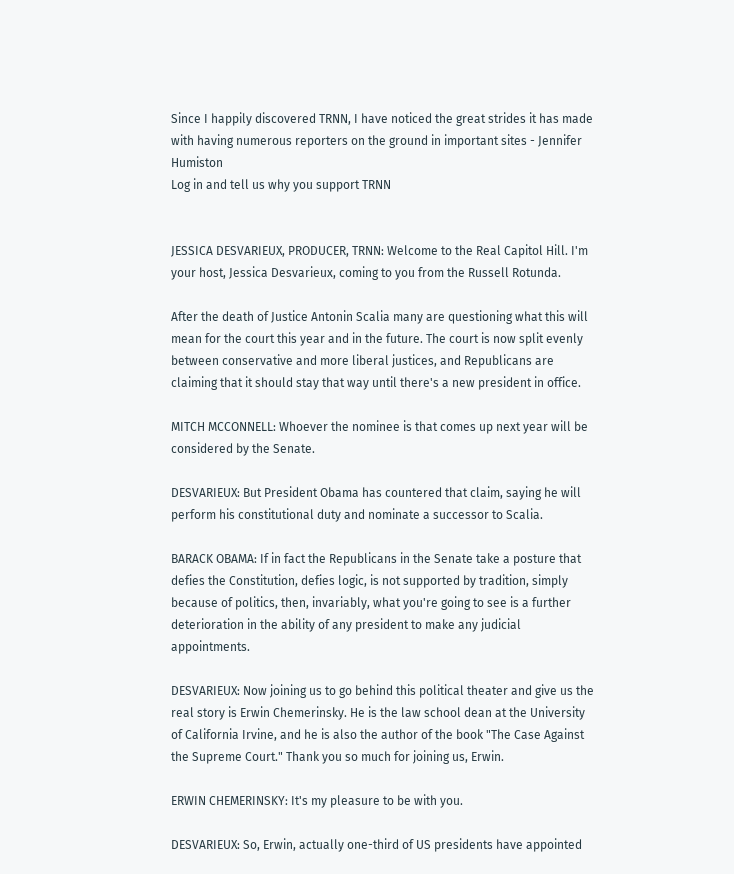Since I happily discovered TRNN, I have noticed the great strides it has made with having numerous reporters on the ground in important sites - Jennifer Humiston
Log in and tell us why you support TRNN


JESSICA DESVARIEUX, PRODUCER, TRNN: Welcome to the Real Capitol Hill. I'm your host, Jessica Desvarieux, coming to you from the Russell Rotunda.

After the death of Justice Antonin Scalia many are questioning what this will mean for the court this year and in the future. The court is now split evenly between conservative and more liberal justices, and Republicans are claiming that it should stay that way until there's a new president in office.

MITCH MCCONNELL: Whoever the nominee is that comes up next year will be considered by the Senate.

DESVARIEUX: But President Obama has countered that claim, saying he will perform his constitutional duty and nominate a successor to Scalia.

BARACK OBAMA: If in fact the Republicans in the Senate take a posture that defies the Constitution, defies logic, is not supported by tradition, simply because of politics, then, invariably, what you're going to see is a further deterioration in the ability of any president to make any judicial appointments.

DESVARIEUX: Now joining us to go behind this political theater and give us the real story is Erwin Chemerinsky. He is the law school dean at the University of California Irvine, and he is also the author of the book "The Case Against the Supreme Court." Thank you so much for joining us, Erwin.

ERWIN CHEMERINSKY: It's my pleasure to be with you.

DESVARIEUX: So, Erwin, actually one-third of US presidents have appointed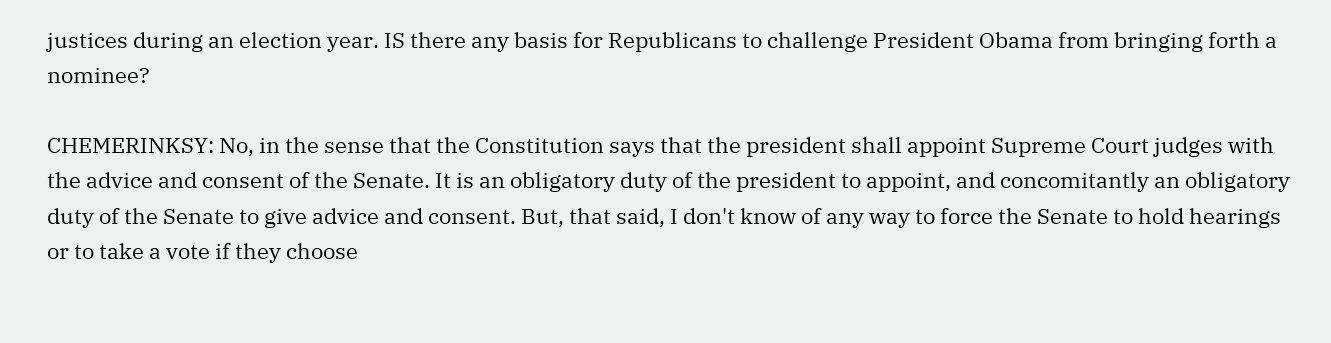justices during an election year. IS there any basis for Republicans to challenge President Obama from bringing forth a nominee?

CHEMERINKSY: No, in the sense that the Constitution says that the president shall appoint Supreme Court judges with the advice and consent of the Senate. It is an obligatory duty of the president to appoint, and concomitantly an obligatory duty of the Senate to give advice and consent. But, that said, I don't know of any way to force the Senate to hold hearings or to take a vote if they choose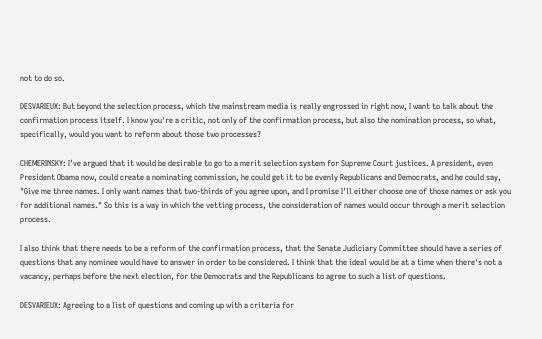not to do so.

DESVARIEUX: But beyond the selection process, which the mainstream media is really engrossed in right now, I want to talk about the confirmation process itself. I know you're a critic, not only of the confirmation process, but also the nomination process, so what, specifically, would you want to reform about those two processes?

CHEMERINSKY: I've argued that it would be desirable to go to a merit selection system for Supreme Court justices. A president, even President Obama now, could create a nominating commission, he could get it to be evenly Republicans and Democrats, and he could say, "Give me three names. I only want names that two-thirds of you agree upon, and I promise I'll either choose one of those names or ask you for additional names." So this is a way in which the vetting process, the consideration of names would occur through a merit selection process.

I also think that there needs to be a reform of the confirmation process, that the Senate Judiciary Committee should have a series of questions that any nominee would have to answer in order to be considered. I think that the ideal would be at a time when there's not a vacancy, perhaps before the next election, for the Democrats and the Republicans to agree to such a list of questions.

DESVARIEUX: Agreeing to a list of questions and coming up with a criteria for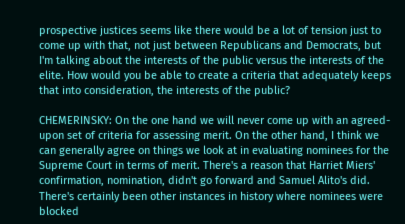prospective justices seems like there would be a lot of tension just to come up with that, not just between Republicans and Democrats, but I'm talking about the interests of the public versus the interests of the elite. How would you be able to create a criteria that adequately keeps that into consideration, the interests of the public?

CHEMERINSKY: On the one hand we will never come up with an agreed-upon set of criteria for assessing merit. On the other hand, I think we can generally agree on things we look at in evaluating nominees for the Supreme Court in terms of merit. There's a reason that Harriet Miers' confirmation, nomination, didn't go forward and Samuel Alito's did. There's certainly been other instances in history where nominees were blocked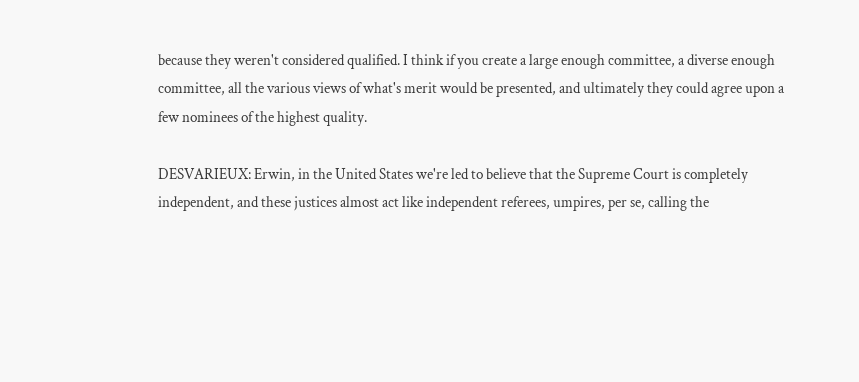because they weren't considered qualified. I think if you create a large enough committee, a diverse enough committee, all the various views of what's merit would be presented, and ultimately they could agree upon a few nominees of the highest quality.

DESVARIEUX: Erwin, in the United States we're led to believe that the Supreme Court is completely independent, and these justices almost act like independent referees, umpires, per se, calling the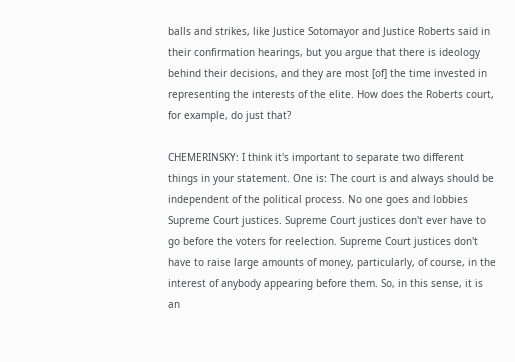balls and strikes, like Justice Sotomayor and Justice Roberts said in their confirmation hearings, but you argue that there is ideology behind their decisions, and they are most [of] the time invested in representing the interests of the elite. How does the Roberts court, for example, do just that?

CHEMERINSKY: I think it's important to separate two different things in your statement. One is: The court is and always should be independent of the political process. No one goes and lobbies Supreme Court justices. Supreme Court justices don't ever have to go before the voters for reelection. Supreme Court justices don't have to raise large amounts of money, particularly, of course, in the interest of anybody appearing before them. So, in this sense, it is an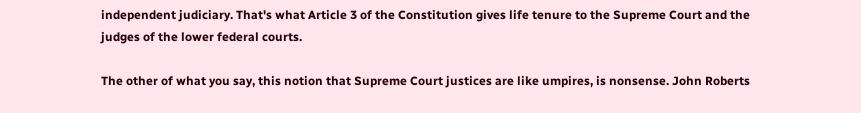independent judiciary. That's what Article 3 of the Constitution gives life tenure to the Supreme Court and the judges of the lower federal courts.

The other of what you say, this notion that Supreme Court justices are like umpires, is nonsense. John Roberts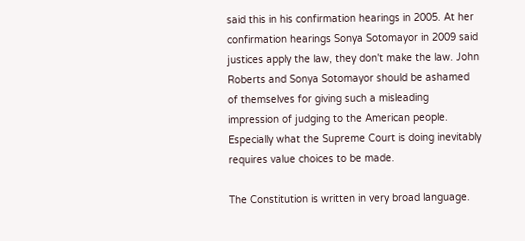said this in his confirmation hearings in 2005. At her confirmation hearings Sonya Sotomayor in 2009 said justices apply the law, they don't make the law. John Roberts and Sonya Sotomayor should be ashamed of themselves for giving such a misleading impression of judging to the American people. Especially what the Supreme Court is doing inevitably requires value choices to be made.

The Constitution is written in very broad language.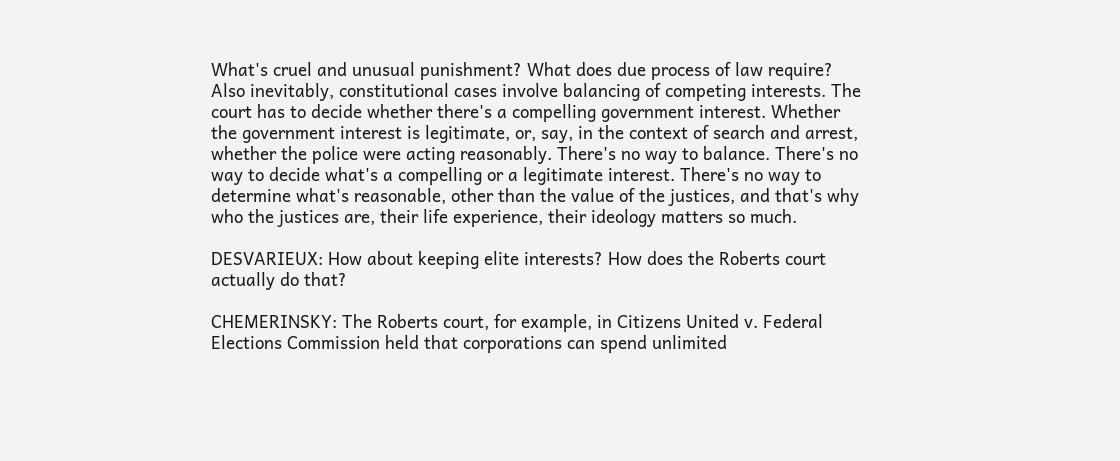What's cruel and unusual punishment? What does due process of law require? Also inevitably, constitutional cases involve balancing of competing interests. The court has to decide whether there's a compelling government interest. Whether the government interest is legitimate, or, say, in the context of search and arrest, whether the police were acting reasonably. There's no way to balance. There's no way to decide what's a compelling or a legitimate interest. There's no way to determine what's reasonable, other than the value of the justices, and that's why who the justices are, their life experience, their ideology matters so much.

DESVARIEUX: How about keeping elite interests? How does the Roberts court actually do that?

CHEMERINSKY: The Roberts court, for example, in Citizens United v. Federal Elections Commission held that corporations can spend unlimited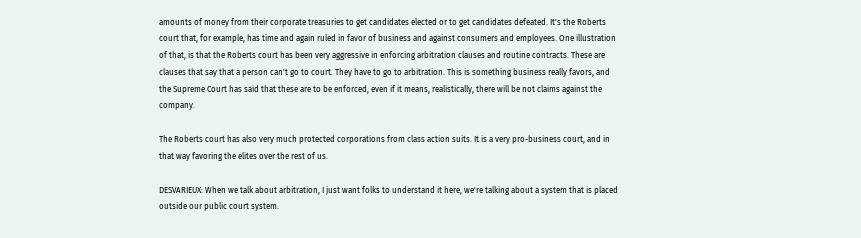amounts of money from their corporate treasuries to get candidates elected or to get candidates defeated. It's the Roberts court that, for example, has time and again ruled in favor of business and against consumers and employees. One illustration of that, is that the Roberts court has been very aggressive in enforcing arbitration clauses and routine contracts. These are clauses that say that a person can't go to court. They have to go to arbitration. This is something business really favors, and the Supreme Court has said that these are to be enforced, even if it means, realistically, there will be not claims against the company.

The Roberts court has also very much protected corporations from class action suits. It is a very pro-business court, and in that way favoring the elites over the rest of us.

DESVARIEUX: When we talk about arbitration, I just want folks to understand it here, we're talking about a system that is placed outside our public court system.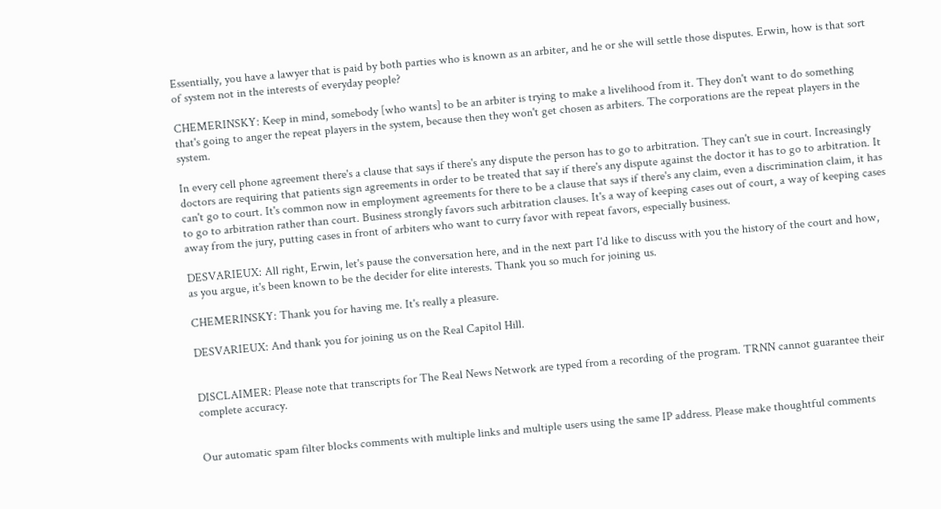Essentially, you have a lawyer that is paid by both parties who is known as an arbiter, and he or she will settle those disputes. Erwin, how is that sort of system not in the interests of everyday people?

CHEMERINSKY: Keep in mind, somebody [who wants] to be an arbiter is trying to make a livelihood from it. They don't want to do something that's going to anger the repeat players in the system, because then they won't get chosen as arbiters. The corporations are the repeat players in the system.

In every cell phone agreement there's a clause that says if there's any dispute the person has to go to arbitration. They can't sue in court. Increasingly doctors are requiring that patients sign agreements in order to be treated that say if there's any dispute against the doctor it has to go to arbitration. It can't go to court. It's common now in employment agreements for there to be a clause that says if there's any claim, even a discrimination claim, it has to go to arbitration rather than court. Business strongly favors such arbitration clauses. It's a way of keeping cases out of court, a way of keeping cases away from the jury, putting cases in front of arbiters who want to curry favor with repeat favors, especially business.

DESVARIEUX: All right, Erwin, let's pause the conversation here, and in the next part I'd like to discuss with you the history of the court and how, as you argue, it's been known to be the decider for elite interests. Thank you so much for joining us.

CHEMERINSKY: Thank you for having me. It's really a pleasure.

DESVARIEUX: And thank you for joining us on the Real Capitol Hill.


DISCLAIMER: Please note that transcripts for The Real News Network are typed from a recording of the program. TRNN cannot guarantee their complete accuracy.


Our automatic spam filter blocks comments with multiple links and multiple users using the same IP address. Please make thoughtful comments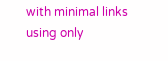with minimal links using only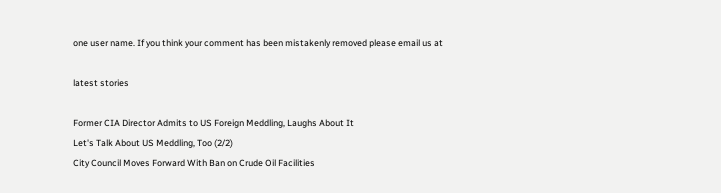one user name. If you think your comment has been mistakenly removed please email us at

latest stories

Former CIA Director Admits to US Foreign Meddling, Laughs About It
Let's Talk About US Meddling, Too (2/2)
City Council Moves Forward With Ban on Crude Oil Facilities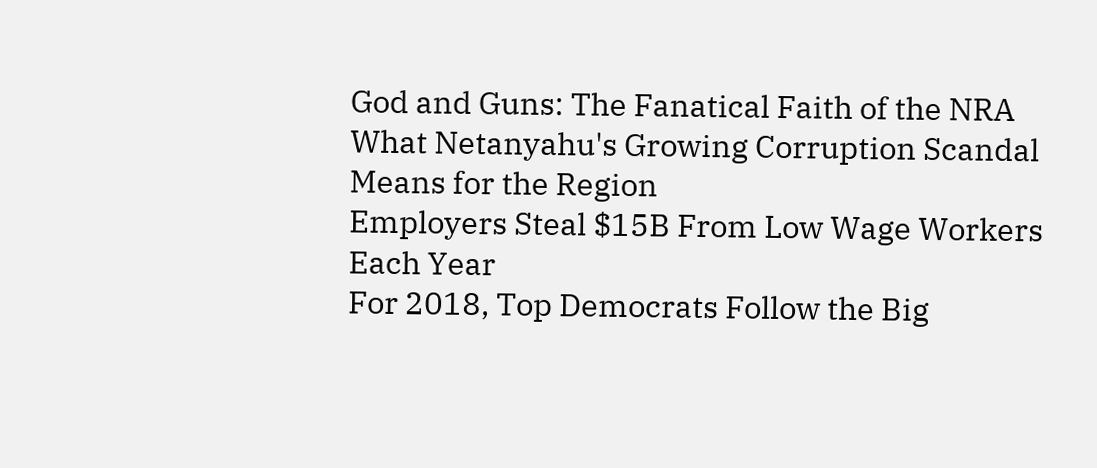God and Guns: The Fanatical Faith of the NRA
What Netanyahu's Growing Corruption Scandal Means for the Region
Employers Steal $15B From Low Wage Workers Each Year
For 2018, Top Democrats Follow the Big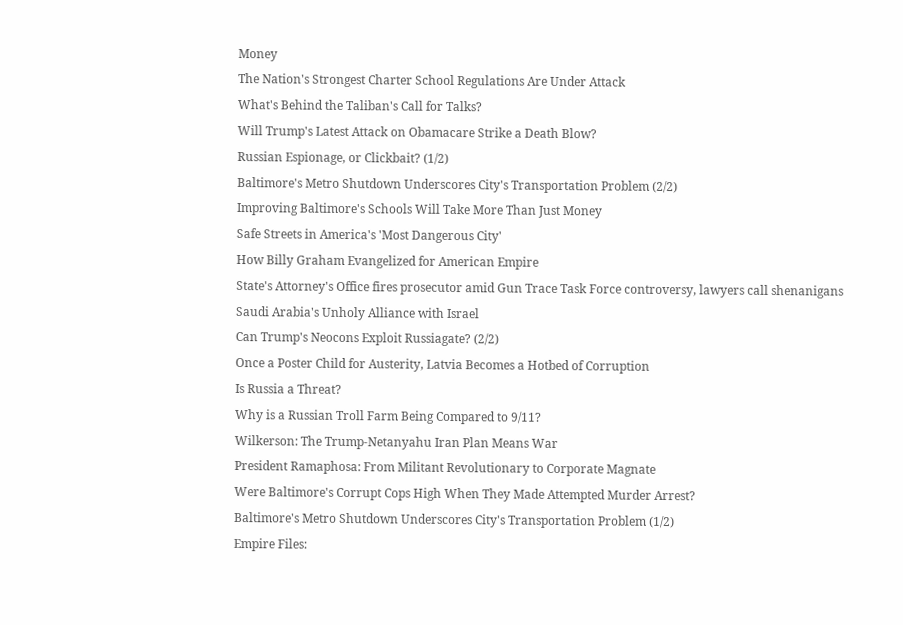Money
The Nation's Strongest Charter School Regulations Are Under Attack
What's Behind the Taliban's Call for Talks?
Will Trump's Latest Attack on Obamacare Strike a Death Blow?
Russian Espionage, or Clickbait? (1/2)
Baltimore's Metro Shutdown Underscores City's Transportation Problem (2/2)
Improving Baltimore's Schools Will Take More Than Just Money
Safe Streets in America's 'Most Dangerous City'
How Billy Graham Evangelized for American Empire
State's Attorney's Office fires prosecutor amid Gun Trace Task Force controversy, lawyers call shenanigans
Saudi Arabia's Unholy Alliance with Israel
Can Trump's Neocons Exploit Russiagate? (2/2)
Once a Poster Child for Austerity, Latvia Becomes a Hotbed of Corruption
Is Russia a Threat?
Why is a Russian Troll Farm Being Compared to 9/11?
Wilkerson: The Trump-Netanyahu Iran Plan Means War
President Ramaphosa: From Militant Revolutionary to Corporate Magnate
Were Baltimore's Corrupt Cops High When They Made Attempted Murder Arrest?
Baltimore's Metro Shutdown Underscores City's Transportation Problem (1/2)
Empire Files: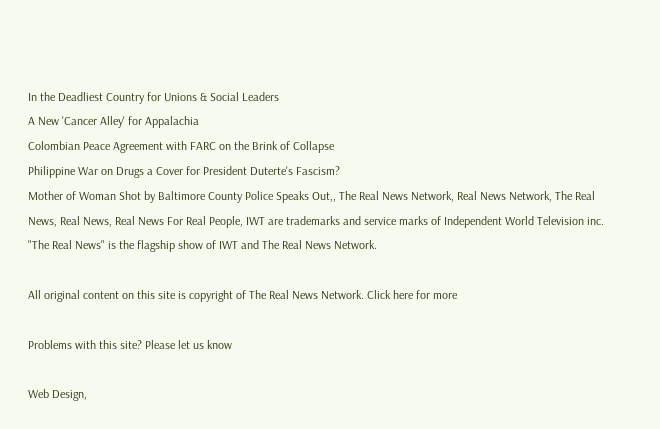In the Deadliest Country for Unions & Social Leaders
A New 'Cancer Alley' for Appalachia
Colombian Peace Agreement with FARC on the Brink of Collapse
Philippine War on Drugs a Cover for President Duterte's Fascism?
Mother of Woman Shot by Baltimore County Police Speaks Out,, The Real News Network, Real News Network, The Real News, Real News, Real News For Real People, IWT are trademarks and service marks of Independent World Television inc. "The Real News" is the flagship show of IWT and The Real News Network.

All original content on this site is copyright of The Real News Network. Click here for more

Problems with this site? Please let us know

Web Design,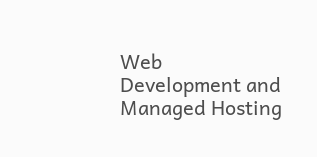Web Development and Managed Hosting